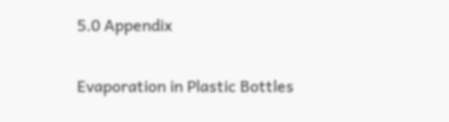5.0 Appendix

Evaporation in Plastic Bottles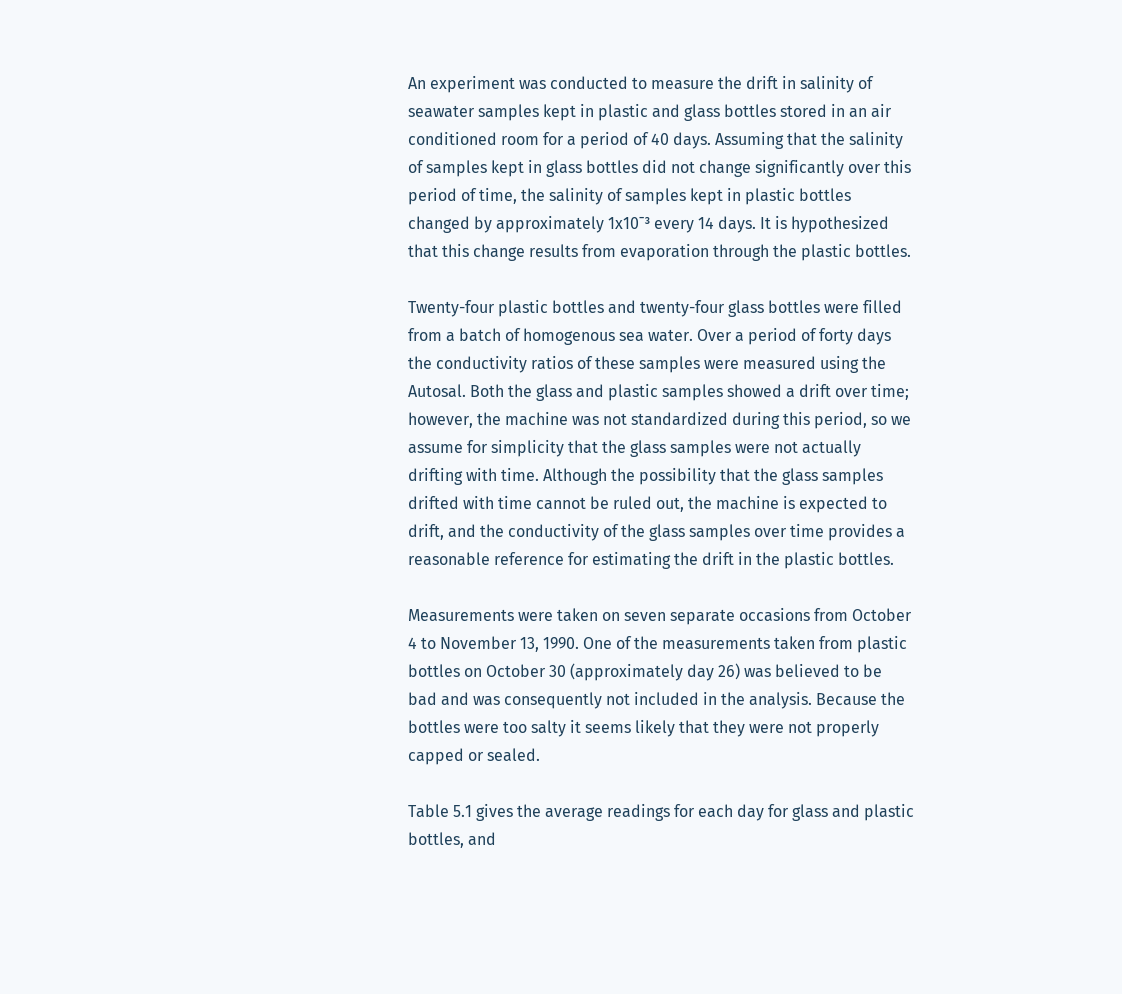An experiment was conducted to measure the drift in salinity of seawater samples kept in plastic and glass bottles stored in an air conditioned room for a period of 40 days. Assuming that the salinity of samples kept in glass bottles did not change significantly over this period of time, the salinity of samples kept in plastic bottles changed by approximately 1x10¯³ every 14 days. It is hypothesized that this change results from evaporation through the plastic bottles.

Twenty-four plastic bottles and twenty-four glass bottles were filled from a batch of homogenous sea water. Over a period of forty days the conductivity ratios of these samples were measured using the Autosal. Both the glass and plastic samples showed a drift over time; however, the machine was not standardized during this period, so we assume for simplicity that the glass samples were not actually drifting with time. Although the possibility that the glass samples drifted with time cannot be ruled out, the machine is expected to drift, and the conductivity of the glass samples over time provides a reasonable reference for estimating the drift in the plastic bottles.

Measurements were taken on seven separate occasions from October 4 to November 13, 1990. One of the measurements taken from plastic bottles on October 30 (approximately day 26) was believed to be bad and was consequently not included in the analysis. Because the bottles were too salty it seems likely that they were not properly capped or sealed.

Table 5.1 gives the average readings for each day for glass and plastic bottles, and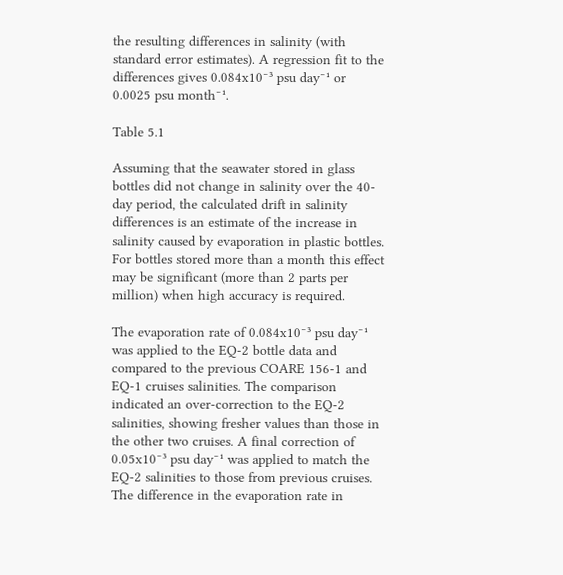the resulting differences in salinity (with standard error estimates). A regression fit to the differences gives 0.084x10¯³ psu day¯¹ or 0.0025 psu month¯¹.

Table 5.1

Assuming that the seawater stored in glass bottles did not change in salinity over the 40- day period, the calculated drift in salinity differences is an estimate of the increase in salinity caused by evaporation in plastic bottles. For bottles stored more than a month this effect may be significant (more than 2 parts per million) when high accuracy is required.

The evaporation rate of 0.084x10¯³ psu day¯¹ was applied to the EQ-2 bottle data and compared to the previous COARE 156-1 and EQ-1 cruises salinities. The comparison indicated an over-correction to the EQ-2 salinities, showing fresher values than those in the other two cruises. A final correction of 0.05x10¯³ psu day¯¹ was applied to match the EQ-2 salinities to those from previous cruises. The difference in the evaporation rate in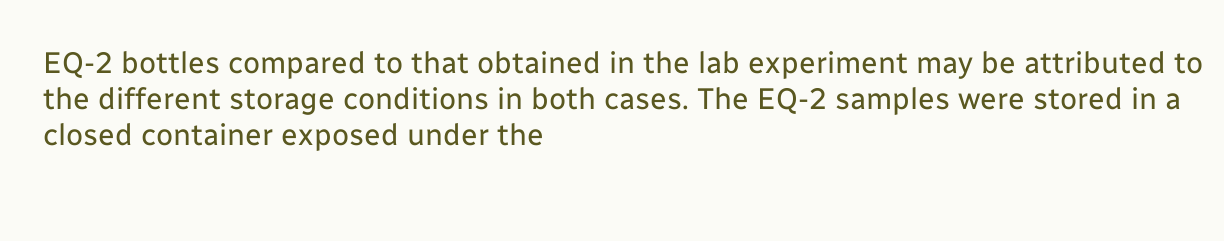EQ-2 bottles compared to that obtained in the lab experiment may be attributed to the different storage conditions in both cases. The EQ-2 samples were stored in a closed container exposed under the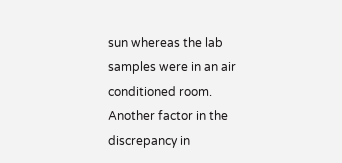sun whereas the lab samples were in an air conditioned room. Another factor in the discrepancy in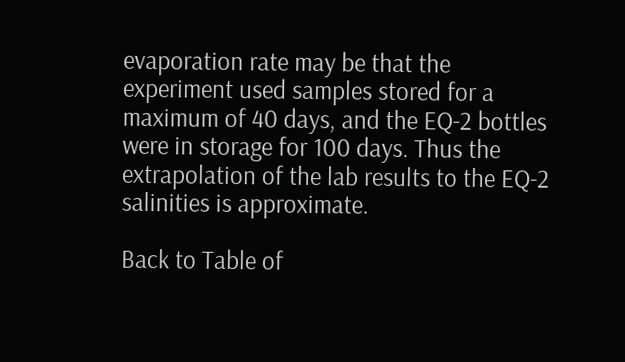evaporation rate may be that the experiment used samples stored for a maximum of 40 days, and the EQ-2 bottles were in storage for 100 days. Thus the extrapolation of the lab results to the EQ-2 salinities is approximate.

Back to Table of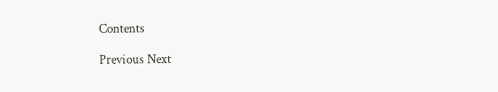Contents

Previous Next